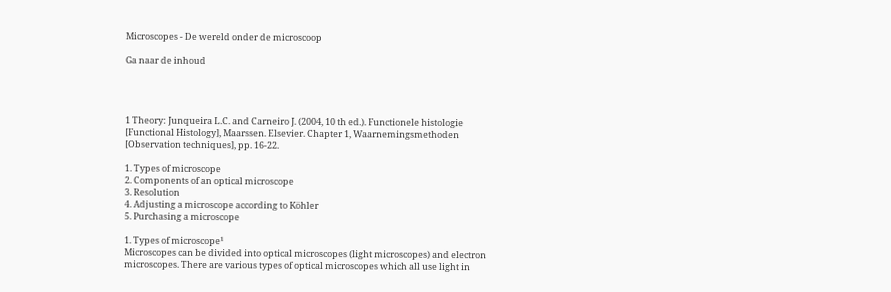Microscopes - De wereld onder de microscoop

Ga naar de inhoud




1 Theory: Junqueira L.C. and Carneiro J. (2004, 10 th ed.). Functionele histologie [Functional Histology], Maarssen. Elsevier. Chapter 1, Waarnemingsmethoden  [Observation techniques], pp. 16-22.

1. Types of microscope
2. Components of an optical microscope
3. Resolution
4. Adjusting a microscope according to Köhler
5. Purchasing a microscope

1. Types of microscope¹
Microscopes can be divided into optical microscopes (light microscopes) and electron microscopes. There are various types of optical microscopes which all use light in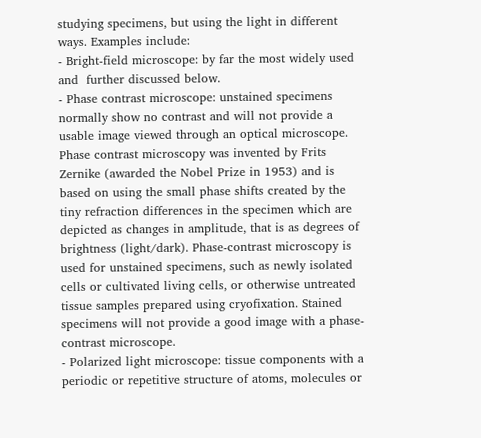studying specimens, but using the light in different ways. Examples include:
- Bright-field microscope: by far the most widely used and  further discussed below.
- Phase contrast microscope: unstained specimens normally show no contrast and will not provide a usable image viewed through an optical microscope. Phase contrast microscopy was invented by Frits Zernike (awarded the Nobel Prize in 1953) and is based on using the small phase shifts created by the tiny refraction differences in the specimen which are depicted as changes in amplitude, that is as degrees of brightness (light/dark). Phase-contrast microscopy is used for unstained specimens, such as newly isolated cells or cultivated living cells, or otherwise untreated tissue samples prepared using cryofixation. Stained specimens will not provide a good image with a phase-contrast microscope.
- Polarized light microscope: tissue components with a periodic or repetitive structure of atoms, molecules or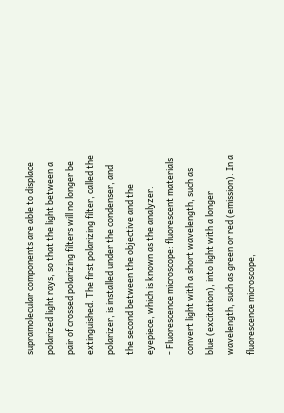supramolecular components are able to displace polarized light rays, so that the light between a pair of crossed polarizing filters will no longer be extinguished. The first polarizing filter, called the polarizer, is installed under the condenser, and the second between the objective and the eyepiece, which is known as the analyzer.
- Fluorescence microscope: fluorescent materials convert light with a short wavelength, such as blue (excitation), into light with a longer wavelength, such as green or red (emission). In a fluorescence microscope,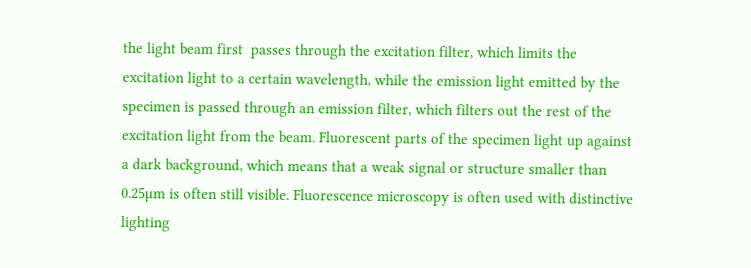the light beam first  passes through the excitation filter, which limits the excitation light to a certain wavelength, while the emission light emitted by the specimen is passed through an emission filter, which filters out the rest of the excitation light from the beam. Fluorescent parts of the specimen light up against a dark background, which means that a weak signal or structure smaller than 0.25µm is often still visible. Fluorescence microscopy is often used with distinctive lighting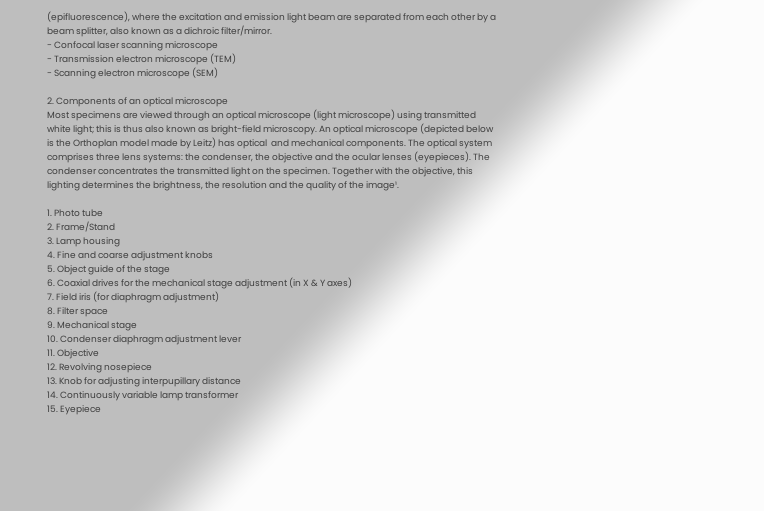(epifluorescence), where the excitation and emission light beam are separated from each other by a beam splitter, also known as a dichroic filter/mirror.
- Confocal laser scanning microscope
- Transmission electron microscope (TEM)
- Scanning electron microscope (SEM)

2. Components of an optical microscope
Most specimens are viewed through an optical microscope (light microscope) using transmitted white light; this is thus also known as bright-field microscopy. An optical microscope (depicted below is the Orthoplan model made by Leitz) has optical  and mechanical components. The optical system comprises three lens systems: the condenser, the objective and the ocular lenses (eyepieces). The condenser concentrates the transmitted light on the specimen. Together with the objective, this lighting determines the brightness, the resolution and the quality of the image¹.

1. Photo tube
2. Frame/Stand
3. Lamp housing
4. Fine and coarse adjustment knobs
5. Object guide of the stage
6. Coaxial drives for the mechanical stage adjustment (in X & Y axes)
7. Field iris (for diaphragm adjustment)
8. Filter space
9. Mechanical stage
10. Condenser diaphragm adjustment lever
11. Objective
12. Revolving nosepiece
13. Knob for adjusting interpupillary distance
14. Continuously variable lamp transformer
15. Eyepiece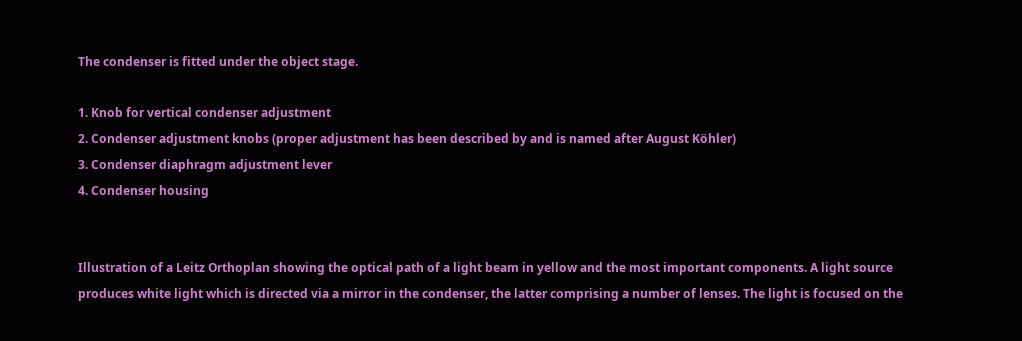The condenser is fitted under the object stage.

1. Knob for vertical condenser adjustment
2. Condenser adjustment knobs (proper adjustment has been described by and is named after August Köhler)
3. Condenser diaphragm adjustment lever
4. Condenser housing


Illustration of a Leitz Orthoplan showing the optical path of a light beam in yellow and the most important components. A light source produces white light which is directed via a mirror in the condenser, the latter comprising a number of lenses. The light is focused on the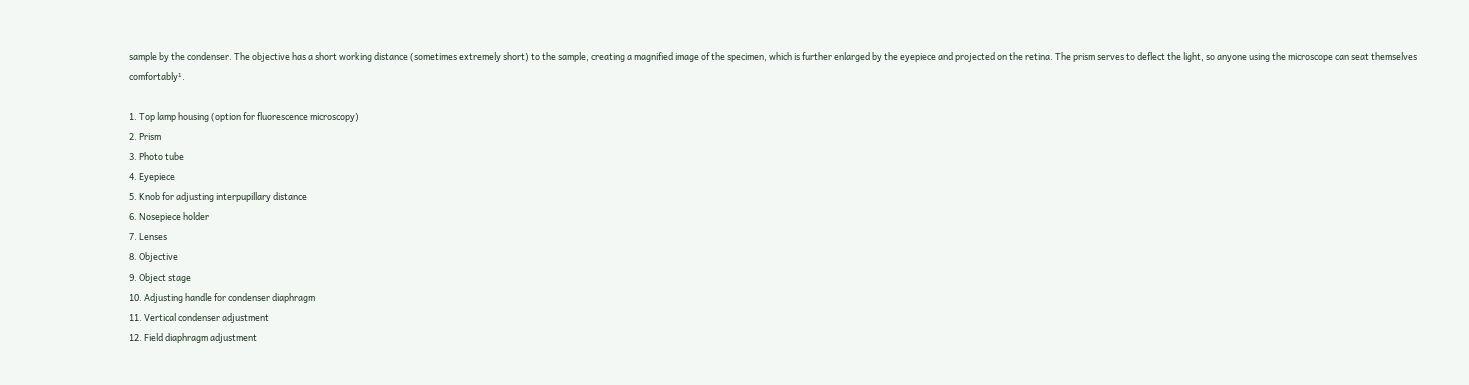sample by the condenser. The objective has a short working distance (sometimes extremely short) to the sample, creating a magnified image of the specimen, which is further enlarged by the eyepiece and projected on the retina. The prism serves to deflect the light, so anyone using the microscope can seat themselves comfortably¹.

1. Top lamp housing (option for fluorescence microscopy)
2. Prism
3. Photo tube
4. Eyepiece
5. Knob for adjusting interpupillary distance
6. Nosepiece holder
7. Lenses
8. Objective
9. Object stage
10. Adjusting handle for condenser diaphragm
11. Vertical condenser adjustment
12. Field diaphragm adjustment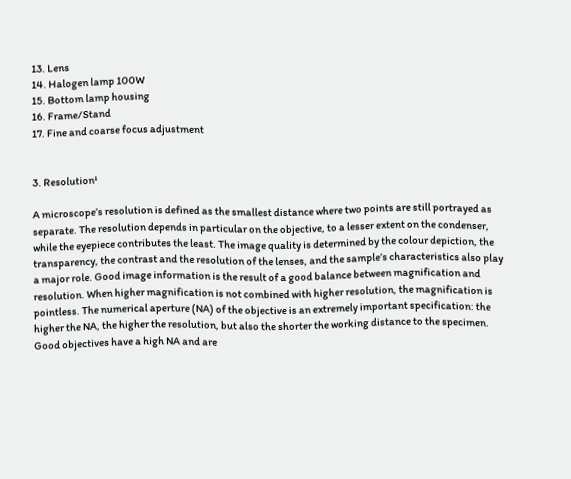13. Lens
14. Halogen lamp 100W
15. Bottom lamp housing
16. Frame/Stand
17. Fine and coarse focus adjustment


3. Resolution¹

A microscope’s resolution is defined as the smallest distance where two points are still portrayed as separate. The resolution depends in particular on the objective, to a lesser extent on the condenser, while the eyepiece contributes the least. The image quality is determined by the colour depiction, the transparency, the contrast and the resolution of the lenses, and the sample’s characteristics also play a major role. Good image information is the result of a good balance between magnification and resolution. When higher magnification is not combined with higher resolution, the magnification is pointless. The numerical aperture (NA) of the objective is an extremely important specification: the higher the NA, the higher the resolution, but also the shorter the working distance to the specimen. Good objectives have a high NA and are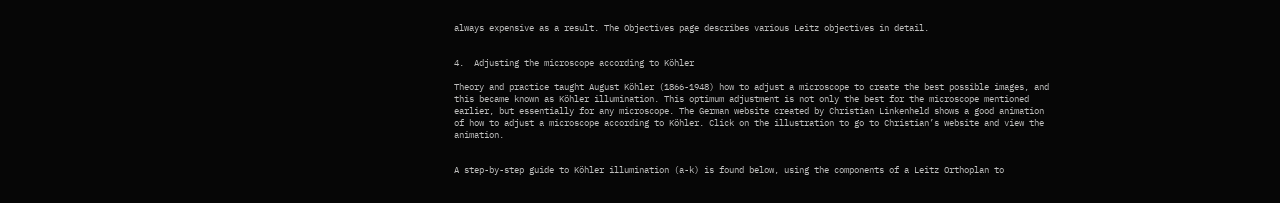always expensive as a result. The Objectives page describes various Leitz objectives in detail.


4.  Adjusting the microscope according to Köhler

Theory and practice taught August Köhler (1866-1948) how to adjust a microscope to create the best possible images, and this became known as Köhler illumination. This optimum adjustment is not only the best for the microscope mentioned earlier, but essentially for any microscope. The German website created by Christian Linkenheld shows a good animation of how to adjust a microscope according to Köhler. Click on the illustration to go to Christian’s website and view the animation.


A step-by-step guide to Köhler illumination (a-k) is found below, using the components of a Leitz Orthoplan to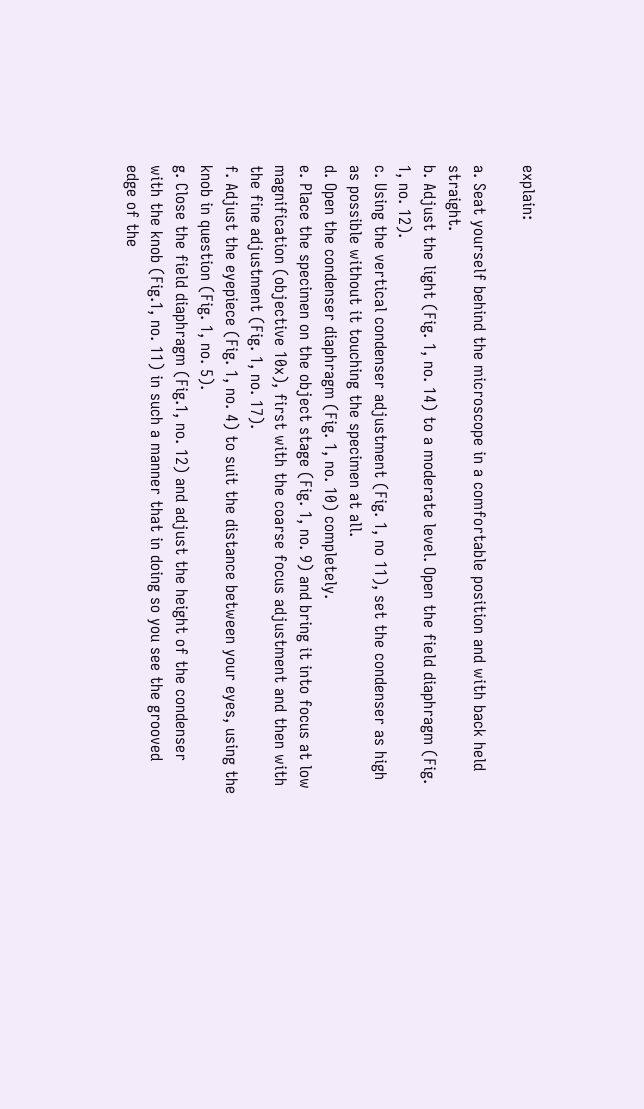explain:

a. Seat yourself behind the microscope in a comfortable position and with back held straight.
b. Adjust the light (Fig. 1, no. 14) to a moderate level. Open the field diaphragm (Fig. 1, no. 12).
c. Using the vertical condenser adjustment (Fig. 1, no 11), set the condenser as high as possible without it touching the specimen at all.
d. Open the condenser diaphragm (Fig. 1, no. 10) completely.
e. Place the specimen on the object stage (Fig. 1, no. 9) and bring it into focus at low magnification (objective 10x), first with the coarse focus adjustment and then with the fine adjustment (Fig. 1, no. 17).
f. Adjust the eyepiece (Fig. 1, no. 4) to suit the distance between your eyes, using the knob in question (Fig. 1, no. 5).
g. Close the field diaphragm (Fig.1, no. 12) and adjust the height of the condenser with the knob (Fig.1, no. 11) in such a manner that in doing so you see the grooved edge of the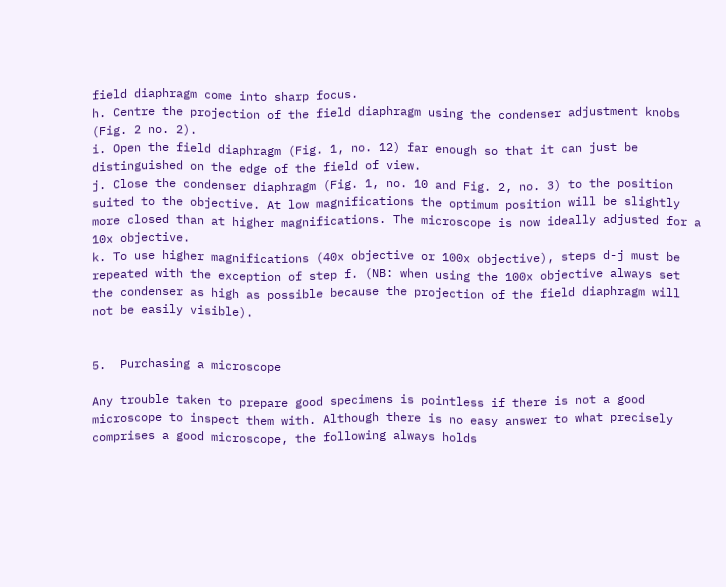field diaphragm come into sharp focus.
h. Centre the projection of the field diaphragm using the condenser adjustment knobs (Fig. 2 no. 2).
i. Open the field diaphragm (Fig. 1, no. 12) far enough so that it can just be distinguished on the edge of the field of view.
j. Close the condenser diaphragm (Fig. 1, no. 10 and Fig. 2, no. 3) to the position suited to the objective. At low magnifications the optimum position will be slightly more closed than at higher magnifications. The microscope is now ideally adjusted for a 10x objective.
k. To use higher magnifications (40x objective or 100x objective), steps d-j must be repeated with the exception of step f. (NB: when using the 100x objective always set the condenser as high as possible because the projection of the field diaphragm will not be easily visible).


5.  Purchasing a microscope

Any trouble taken to prepare good specimens is pointless if there is not a good microscope to inspect them with. Although there is no easy answer to what precisely comprises a good microscope, the following always holds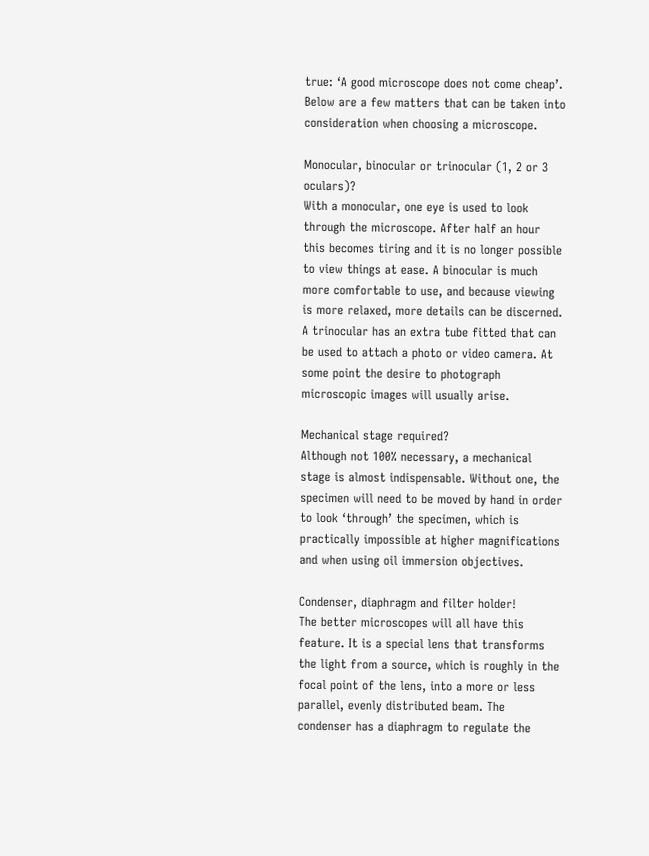true: ‘A good microscope does not come cheap’. Below are a few matters that can be taken into consideration when choosing a microscope.

Monocular, binocular or trinocular (1, 2 or 3 oculars)?
With a monocular, one eye is used to look through the microscope. After half an hour this becomes tiring and it is no longer possible to view things at ease. A binocular is much more comfortable to use, and because viewing is more relaxed, more details can be discerned. A trinocular has an extra tube fitted that can be used to attach a photo or video camera. At some point the desire to photograph microscopic images will usually arise.

Mechanical stage required?
Although not 100% necessary, a mechanical stage is almost indispensable. Without one, the specimen will need to be moved by hand in order to look ‘through’ the specimen, which is practically impossible at higher magnifications and when using oil immersion objectives.

Condenser, diaphragm and filter holder!
The better microscopes will all have this feature. It is a special lens that transforms the light from a source, which is roughly in the focal point of the lens, into a more or less parallel, evenly distributed beam. The condenser has a diaphragm to regulate the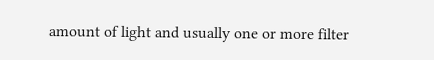amount of light and usually one or more filter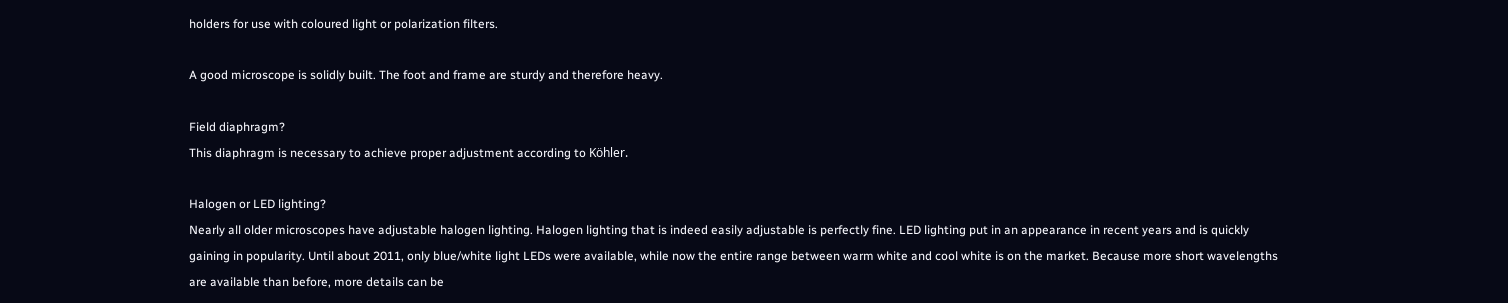holders for use with coloured light or polarization filters.

A good microscope is solidly built. The foot and frame are sturdy and therefore heavy.

Field diaphragm?
This diaphragm is necessary to achieve proper adjustment according to Köhler.

Halogen or LED lighting?
Nearly all older microscopes have adjustable halogen lighting. Halogen lighting that is indeed easily adjustable is perfectly fine. LED lighting put in an appearance in recent years and is quickly gaining in popularity. Until about 2011, only blue/white light LEDs were available, while now the entire range between warm white and cool white is on the market. Because more short wavelengths are available than before, more details can be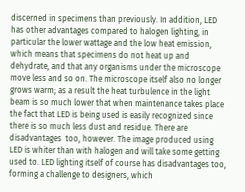discerned in specimens than previously. In addition, LED has other advantages compared to halogen lighting, in particular the lower wattage and the low heat emission, which means that specimens do not heat up and dehydrate, and that any organisms under the microscope move less and so on. The microscope itself also no longer grows warm; as a result the heat turbulence in the light beam is so much lower that when maintenance takes place the fact that LED is being used is easily recognized since there is so much less dust and residue. There are disadvantages  too, however. The image produced using LED is whiter than with halogen and will take some getting used to. LED lighting itself of course has disadvantages too, forming a challenge to designers, which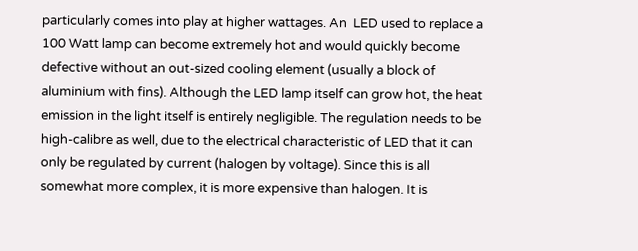particularly comes into play at higher wattages. An  LED used to replace a 100 Watt lamp can become extremely hot and would quickly become defective without an out-sized cooling element (usually a block of aluminium with fins). Although the LED lamp itself can grow hot, the heat emission in the light itself is entirely negligible. The regulation needs to be high-calibre as well, due to the electrical characteristic of LED that it can only be regulated by current (halogen by voltage). Since this is all somewhat more complex, it is more expensive than halogen. It is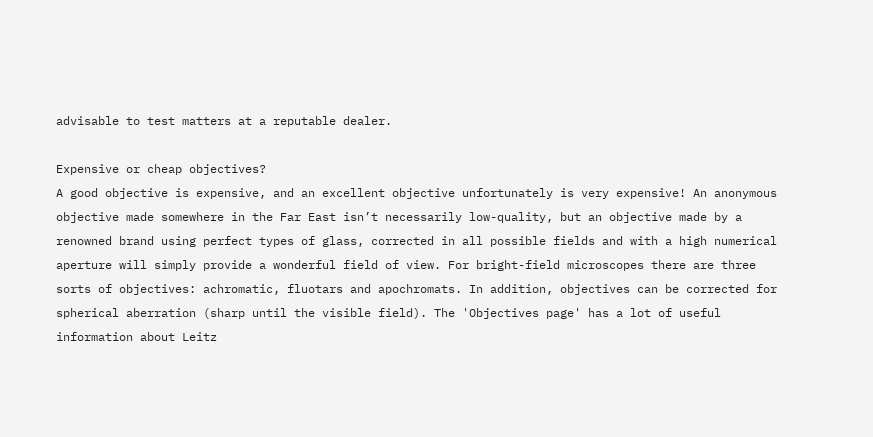advisable to test matters at a reputable dealer.

Expensive or cheap objectives?
A good objective is expensive, and an excellent objective unfortunately is very expensive! An anonymous objective made somewhere in the Far East isn’t necessarily low-quality, but an objective made by a renowned brand using perfect types of glass, corrected in all possible fields and with a high numerical aperture will simply provide a wonderful field of view. For bright-field microscopes there are three sorts of objectives: achromatic, fluotars and apochromats. In addition, objectives can be corrected for spherical aberration (sharp until the visible field). The 'Objectives page' has a lot of useful  information about Leitz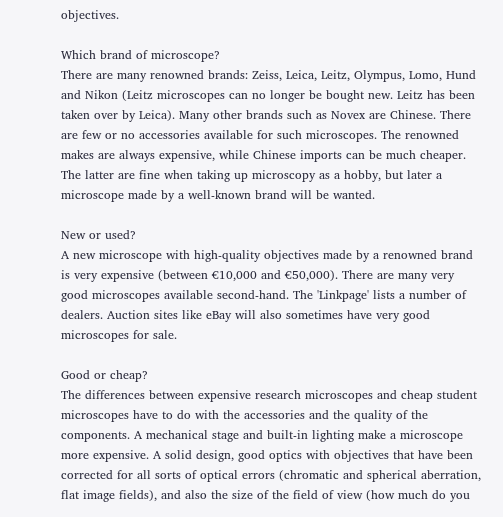objectives.

Which brand of microscope?
There are many renowned brands: Zeiss, Leica, Leitz, Olympus, Lomo, Hund and Nikon (Leitz microscopes can no longer be bought new. Leitz has been taken over by Leica). Many other brands such as Novex are Chinese. There are few or no accessories available for such microscopes. The renowned makes are always expensive, while Chinese imports can be much cheaper. The latter are fine when taking up microscopy as a hobby, but later a microscope made by a well-known brand will be wanted.

New or used?
A new microscope with high-quality objectives made by a renowned brand is very expensive (between €10,000 and €50,000). There are many very good microscopes available second-hand. The 'Linkpage' lists a number of dealers. Auction sites like eBay will also sometimes have very good microscopes for sale.

Good or cheap?
The differences between expensive research microscopes and cheap student microscopes have to do with the accessories and the quality of the components. A mechanical stage and built-in lighting make a microscope more expensive. A solid design, good optics with objectives that have been corrected for all sorts of optical errors (chromatic and spherical aberration, flat image fields), and also the size of the field of view (how much do you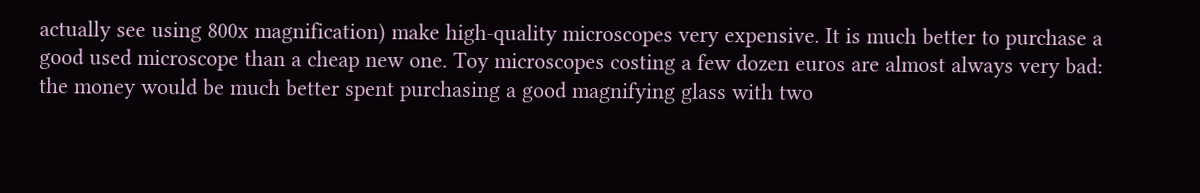actually see using 800x magnification) make high-quality microscopes very expensive. It is much better to purchase a good used microscope than a cheap new one. Toy microscopes costing a few dozen euros are almost always very bad: the money would be much better spent purchasing a good magnifying glass with two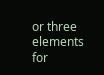or three elements for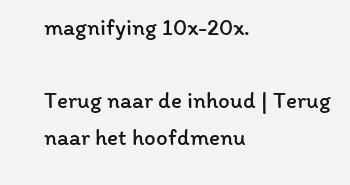magnifying 10x-20x.

Terug naar de inhoud | Terug naar het hoofdmenu